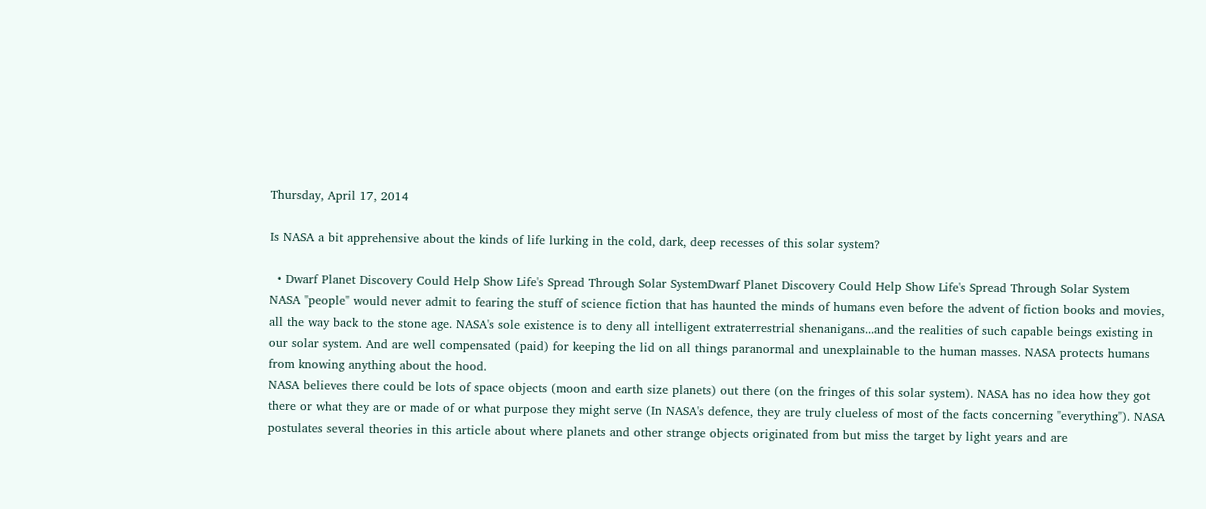Thursday, April 17, 2014

Is NASA a bit apprehensive about the kinds of life lurking in the cold, dark, deep recesses of this solar system?

  • Dwarf Planet Discovery Could Help Show Life's Spread Through Solar SystemDwarf Planet Discovery Could Help Show Life's Spread Through Solar System
NASA "people" would never admit to fearing the stuff of science fiction that has haunted the minds of humans even before the advent of fiction books and movies, all the way back to the stone age. NASA's sole existence is to deny all intelligent extraterrestrial shenanigans...and the realities of such capable beings existing in our solar system. And are well compensated (paid) for keeping the lid on all things paranormal and unexplainable to the human masses. NASA protects humans from knowing anything about the hood.
NASA believes there could be lots of space objects (moon and earth size planets) out there (on the fringes of this solar system). NASA has no idea how they got there or what they are or made of or what purpose they might serve (In NASA's defence, they are truly clueless of most of the facts concerning "everything"). NASA postulates several theories in this article about where planets and other strange objects originated from but miss the target by light years and are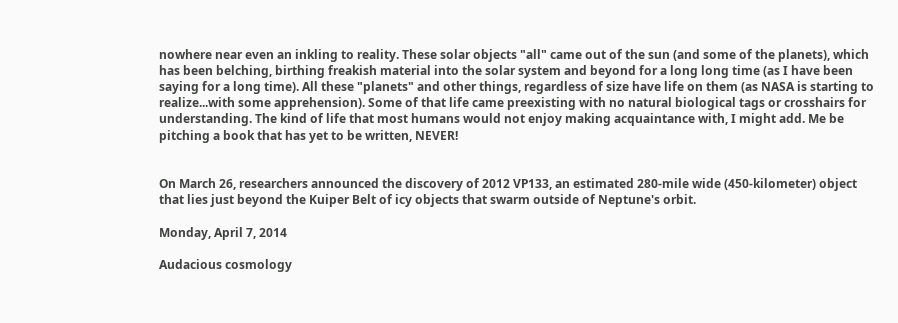nowhere near even an inkling to reality. These solar objects "all" came out of the sun (and some of the planets), which has been belching, birthing freakish material into the solar system and beyond for a long long time (as I have been saying for a long time). All these "planets" and other things, regardless of size have life on them (as NASA is starting to realize...with some apprehension). Some of that life came preexisting with no natural biological tags or crosshairs for understanding. The kind of life that most humans would not enjoy making acquaintance with, I might add. Me be pitching a book that has yet to be written, NEVER!


On March 26, researchers announced the discovery of 2012 VP133, an estimated 280-mile wide (450-kilometer) object that lies just beyond the Kuiper Belt of icy objects that swarm outside of Neptune's orbit.

Monday, April 7, 2014

Audacious cosmology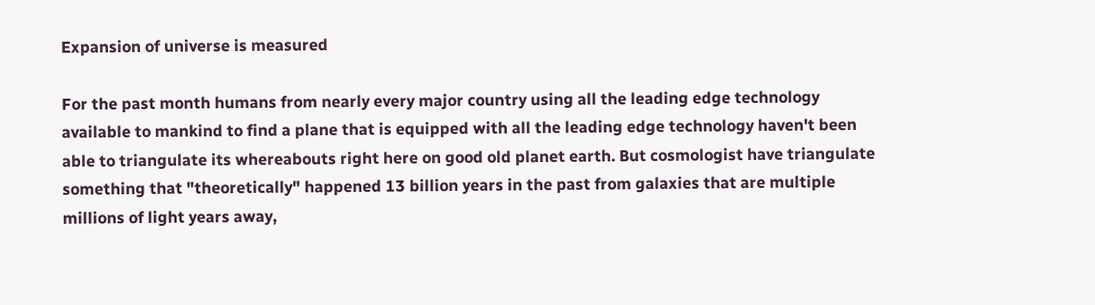Expansion of universe is measured

For the past month humans from nearly every major country using all the leading edge technology available to mankind to find a plane that is equipped with all the leading edge technology haven't been able to triangulate its whereabouts right here on good old planet earth. But cosmologist have triangulate something that "theoretically" happened 13 billion years in the past from galaxies that are multiple millions of light years away,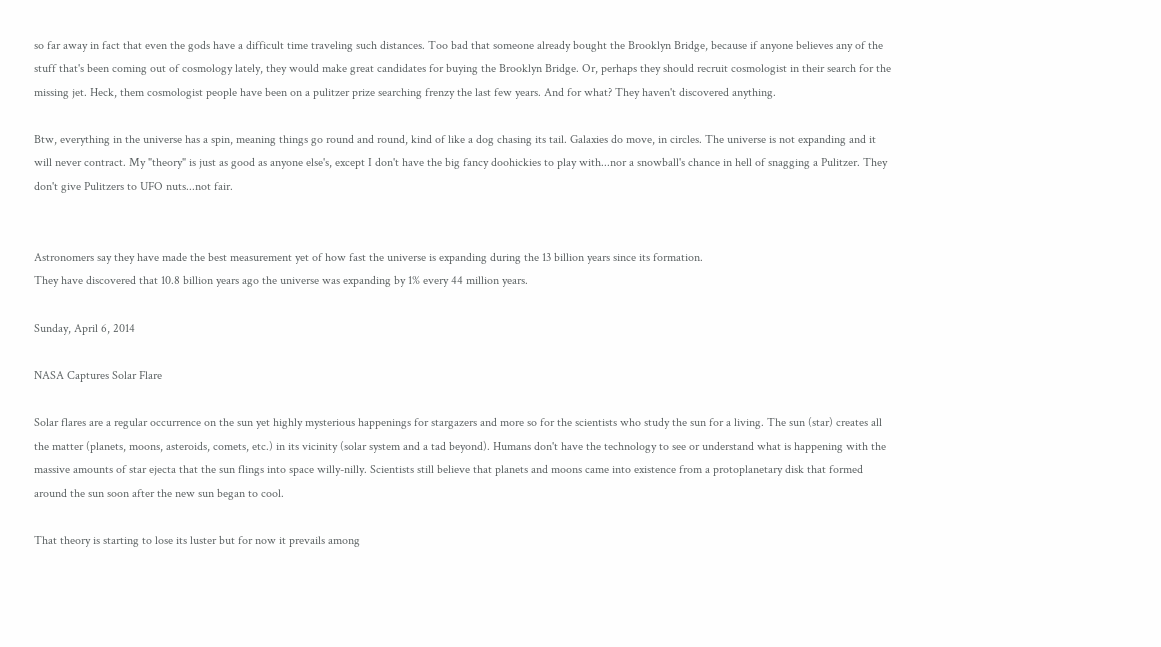so far away in fact that even the gods have a difficult time traveling such distances. Too bad that someone already bought the Brooklyn Bridge, because if anyone believes any of the stuff that's been coming out of cosmology lately, they would make great candidates for buying the Brooklyn Bridge. Or, perhaps they should recruit cosmologist in their search for the missing jet. Heck, them cosmologist people have been on a pulitzer prize searching frenzy the last few years. And for what? They haven't discovered anything.

Btw, everything in the universe has a spin, meaning things go round and round, kind of like a dog chasing its tail. Galaxies do move, in circles. The universe is not expanding and it will never contract. My "theory" is just as good as anyone else's, except I don't have the big fancy doohickies to play with...nor a snowball's chance in hell of snagging a Pulitzer. They don't give Pulitzers to UFO nuts...not fair.


Astronomers say they have made the best measurement yet of how fast the universe is expanding during the 13 billion years since its formation.
They have discovered that 10.8 billion years ago the universe was expanding by 1% every 44 million years.

Sunday, April 6, 2014

NASA Captures Solar Flare

Solar flares are a regular occurrence on the sun yet highly mysterious happenings for stargazers and more so for the scientists who study the sun for a living. The sun (star) creates all the matter (planets, moons, asteroids, comets, etc.) in its vicinity (solar system and a tad beyond). Humans don't have the technology to see or understand what is happening with the massive amounts of star ejecta that the sun flings into space willy-nilly. Scientists still believe that planets and moons came into existence from a protoplanetary disk that formed around the sun soon after the new sun began to cool.

That theory is starting to lose its luster but for now it prevails among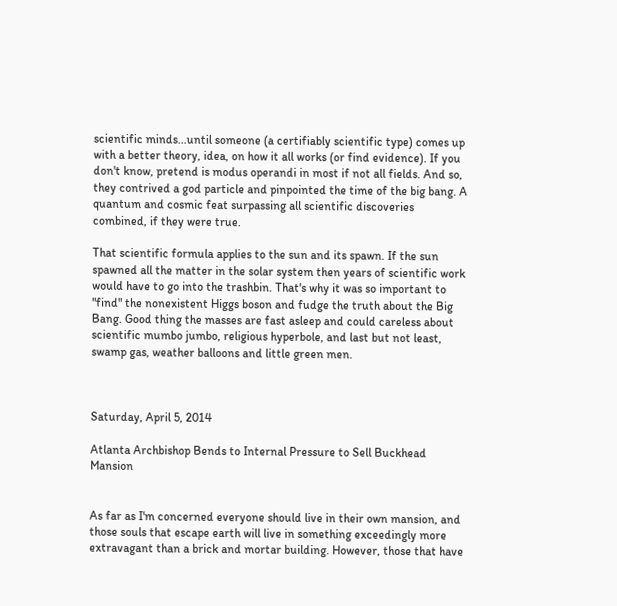scientific minds...until someone (a certifiably scientific type) comes up with a better theory, idea, on how it all works (or find evidence). If you don't know, pretend is modus operandi in most if not all fields. And so, they contrived a god particle and pinpointed the time of the big bang. A quantum and cosmic feat surpassing all scientific discoveries combined, if they were true.

That scientific formula applies to the sun and its spawn. If the sun spawned all the matter in the solar system then years of scientific work would have to go into the trashbin. That's why it was so important to "find" the nonexistent Higgs boson and fudge the truth about the Big Bang. Good thing the masses are fast asleep and could careless about scientific mumbo jumbo, religious hyperbole, and last but not least, swamp gas, weather balloons and little green men.



Saturday, April 5, 2014

Atlanta Archbishop Bends to Internal Pressure to Sell Buckhead Mansion


As far as I'm concerned everyone should live in their own mansion, and those souls that escape earth will live in something exceedingly more extravagant than a brick and mortar building. However, those that have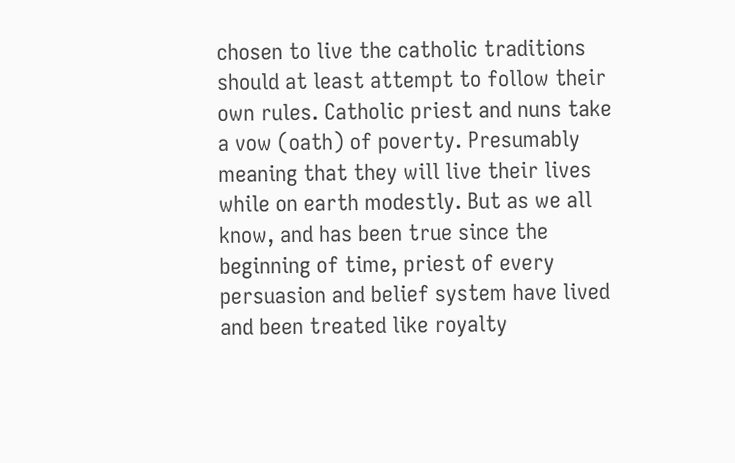chosen to live the catholic traditions should at least attempt to follow their own rules. Catholic priest and nuns take a vow (oath) of poverty. Presumably meaning that they will live their lives while on earth modestly. But as we all know, and has been true since the beginning of time, priest of every persuasion and belief system have lived and been treated like royalty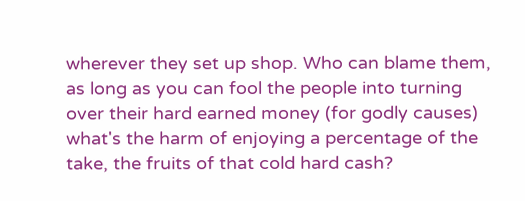wherever they set up shop. Who can blame them, as long as you can fool the people into turning over their hard earned money (for godly causes) what's the harm of enjoying a percentage of the take, the fruits of that cold hard cash?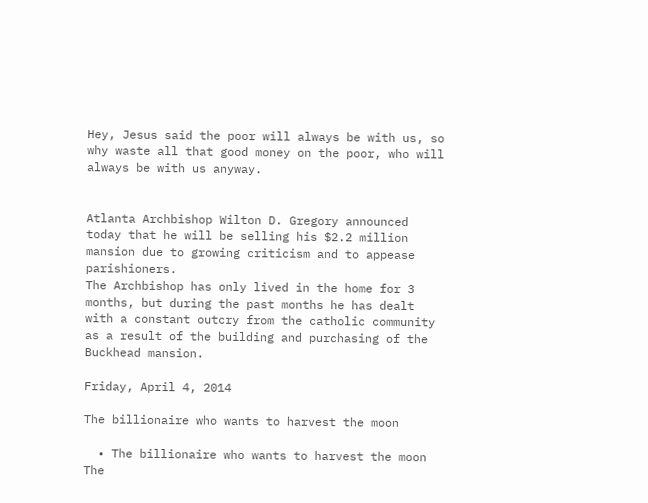Hey, Jesus said the poor will always be with us, so why waste all that good money on the poor, who will always be with us anyway.


Atlanta Archbishop Wilton D. Gregory announced today that he will be selling his $2.2 million mansion due to growing criticism and to appease parishioners.
The Archbishop has only lived in the home for 3 months, but during the past months he has dealt with a constant outcry from the catholic community as a result of the building and purchasing of the Buckhead mansion.

Friday, April 4, 2014

The billionaire who wants to harvest the moon

  • The billionaire who wants to harvest the moon
The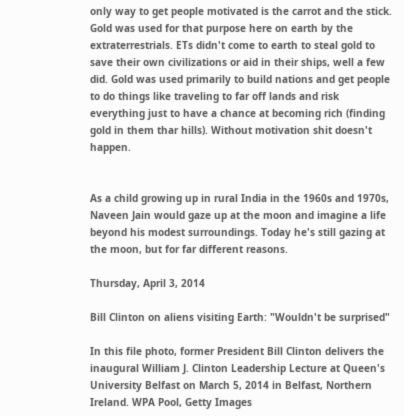only way to get people motivated is the carrot and the stick. Gold was used for that purpose here on earth by the extraterrestrials. ETs didn't come to earth to steal gold to save their own civilizations or aid in their ships, well a few did. Gold was used primarily to build nations and get people to do things like traveling to far off lands and risk everything just to have a chance at becoming rich (finding gold in them thar hills). Without motivation shit doesn't happen.


As a child growing up in rural India in the 1960s and 1970s, Naveen Jain would gaze up at the moon and imagine a life beyond his modest surroundings. Today he's still gazing at the moon, but for far different reasons.

Thursday, April 3, 2014

Bill Clinton on aliens visiting Earth: "Wouldn't be surprised"

In this file photo, former President Bill Clinton delivers the inaugural William J. Clinton Leadership Lecture at Queen's University Belfast on March 5, 2014 in Belfast, Northern Ireland. WPA Pool, Getty Images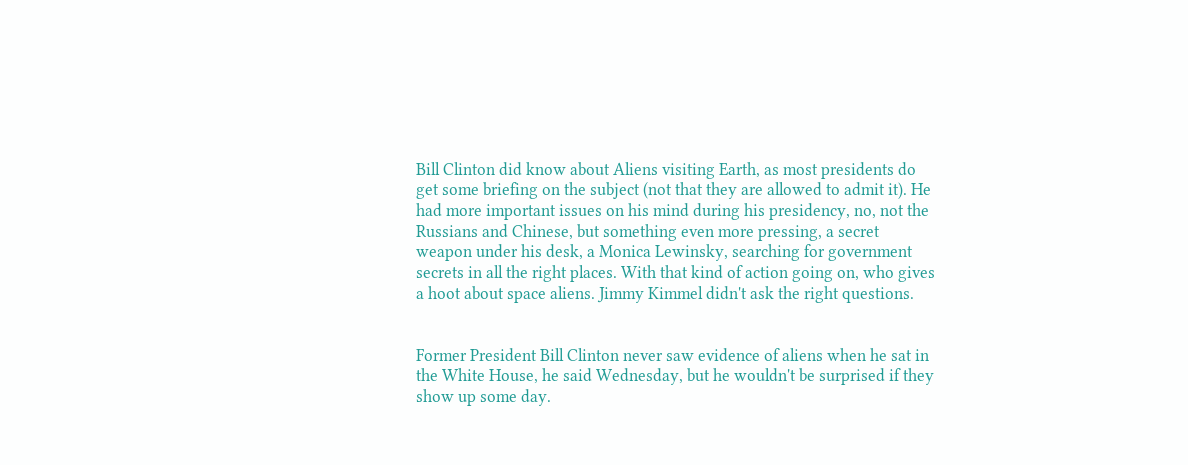Bill Clinton did know about Aliens visiting Earth, as most presidents do get some briefing on the subject (not that they are allowed to admit it). He had more important issues on his mind during his presidency, no, not the Russians and Chinese, but something even more pressing, a secret weapon under his desk, a Monica Lewinsky, searching for government secrets in all the right places. With that kind of action going on, who gives a hoot about space aliens. Jimmy Kimmel didn't ask the right questions.


Former President Bill Clinton never saw evidence of aliens when he sat in the White House, he said Wednesday, but he wouldn't be surprised if they show up some day.